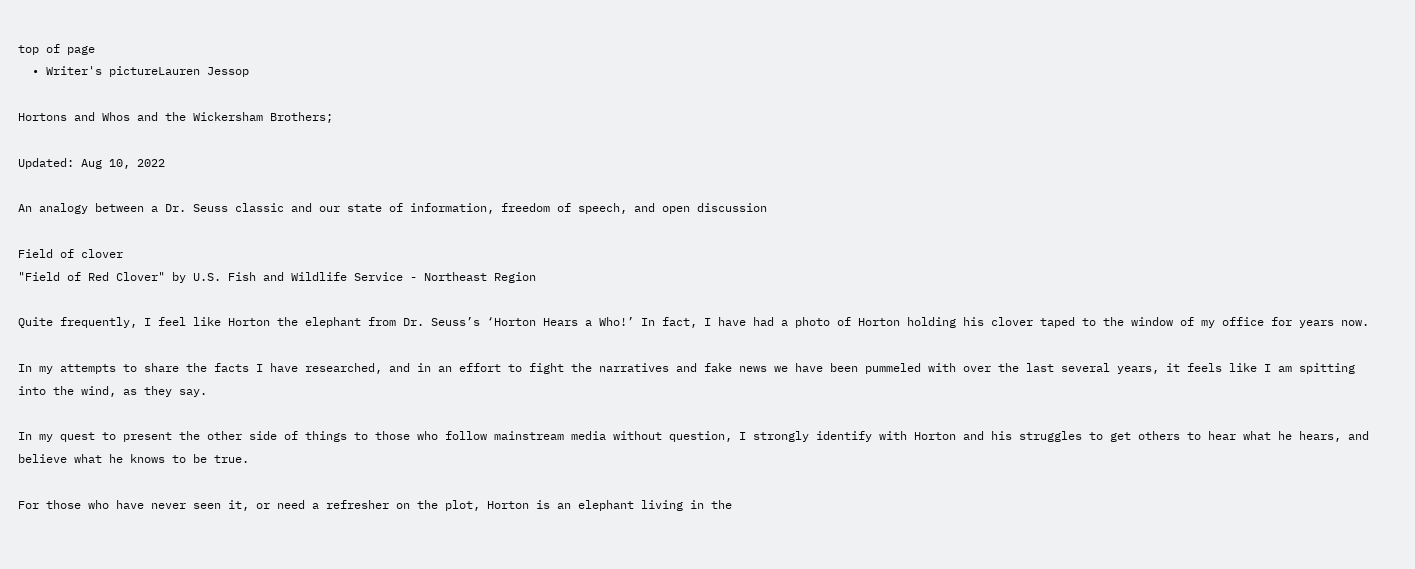top of page
  • Writer's pictureLauren Jessop

Hortons and Whos and the Wickersham Brothers;

Updated: Aug 10, 2022

An analogy between a Dr. Seuss classic and our state of information, freedom of speech, and open discussion

Field of clover
"Field of Red Clover" by U.S. Fish and Wildlife Service - Northeast Region

Quite frequently, I feel like Horton the elephant from Dr. Seuss’s ‘Horton Hears a Who!’ In fact, I have had a photo of Horton holding his clover taped to the window of my office for years now.

In my attempts to share the facts I have researched, and in an effort to fight the narratives and fake news we have been pummeled with over the last several years, it feels like I am spitting into the wind, as they say.

In my quest to present the other side of things to those who follow mainstream media without question, I strongly identify with Horton and his struggles to get others to hear what he hears, and believe what he knows to be true.

For those who have never seen it, or need a refresher on the plot, Horton is an elephant living in the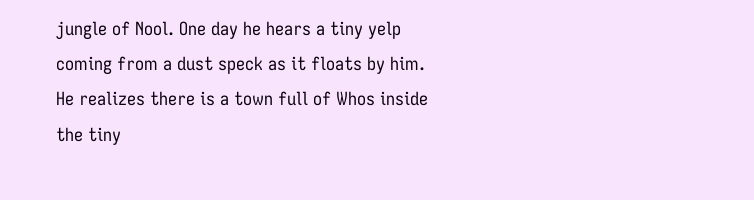jungle of Nool. One day he hears a tiny yelp coming from a dust speck as it floats by him. He realizes there is a town full of Whos inside the tiny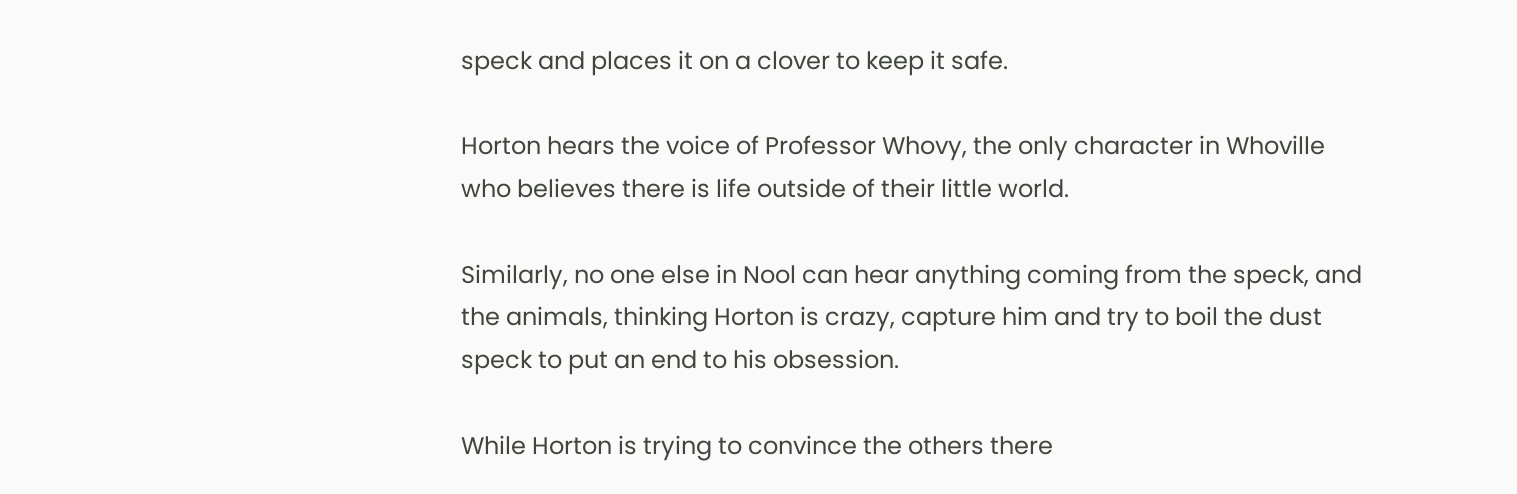speck and places it on a clover to keep it safe.

Horton hears the voice of Professor Whovy, the only character in Whoville who believes there is life outside of their little world.

Similarly, no one else in Nool can hear anything coming from the speck, and the animals, thinking Horton is crazy, capture him and try to boil the dust speck to put an end to his obsession.

While Horton is trying to convince the others there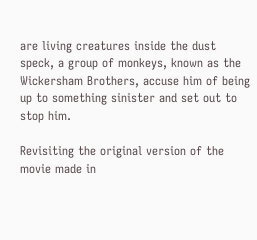are living creatures inside the dust speck, a group of monkeys, known as the Wickersham Brothers, accuse him of being up to something sinister and set out to stop him.

Revisiting the original version of the movie made in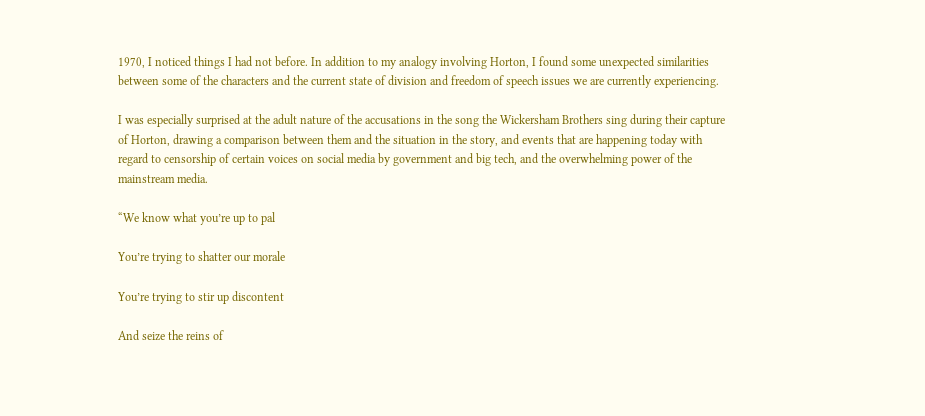1970, I noticed things I had not before. In addition to my analogy involving Horton, I found some unexpected similarities between some of the characters and the current state of division and freedom of speech issues we are currently experiencing.

I was especially surprised at the adult nature of the accusations in the song the Wickersham Brothers sing during their capture of Horton, drawing a comparison between them and the situation in the story, and events that are happening today with regard to censorship of certain voices on social media by government and big tech, and the overwhelming power of the mainstream media.

“We know what you’re up to pal

You’re trying to shatter our morale

You’re trying to stir up discontent

And seize the reins of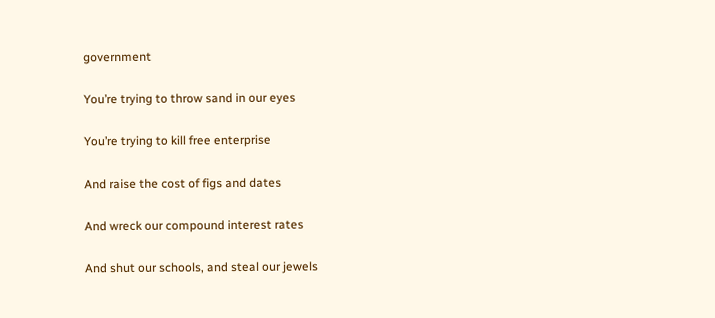government

You’re trying to throw sand in our eyes

You’re trying to kill free enterprise

And raise the cost of figs and dates

And wreck our compound interest rates

And shut our schools, and steal our jewels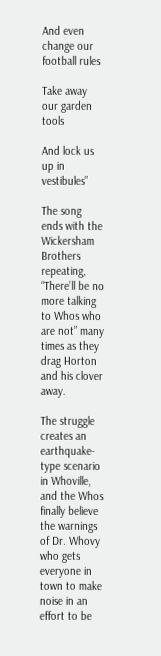And even change our football rules

Take away our garden tools

And lock us up in vestibules”

The song ends with the Wickersham Brothers repeating, “There’ll be no more talking to Whos who are not” many times as they drag Horton and his clover away.

The struggle creates an earthquake-type scenario in Whoville, and the Whos finally believe the warnings of Dr. Whovy who gets everyone in town to make noise in an effort to be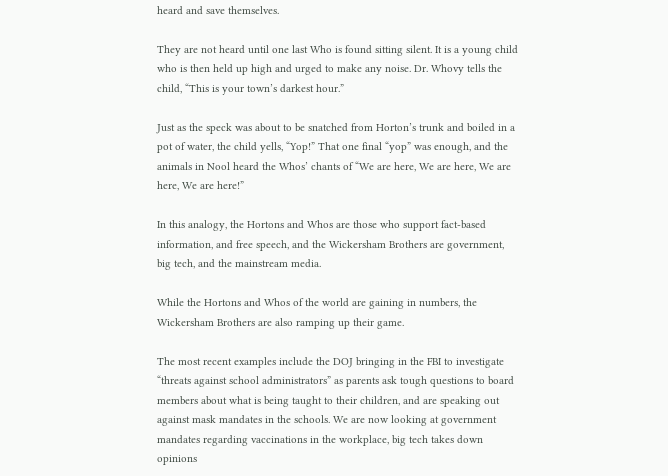heard and save themselves.

They are not heard until one last Who is found sitting silent. It is a young child who is then held up high and urged to make any noise. Dr. Whovy tells the child, “This is your town’s darkest hour.”

Just as the speck was about to be snatched from Horton’s trunk and boiled in a pot of water, the child yells, “Yop!” That one final “yop” was enough, and the animals in Nool heard the Whos’ chants of “We are here, We are here, We are here, We are here!”

In this analogy, the Hortons and Whos are those who support fact-based information, and free speech, and the Wickersham Brothers are government, big tech, and the mainstream media.

While the Hortons and Whos of the world are gaining in numbers, the Wickersham Brothers are also ramping up their game.

The most recent examples include the DOJ bringing in the FBI to investigate “threats against school administrators” as parents ask tough questions to board members about what is being taught to their children, and are speaking out against mask mandates in the schools. We are now looking at government mandates regarding vaccinations in the workplace, big tech takes down opinions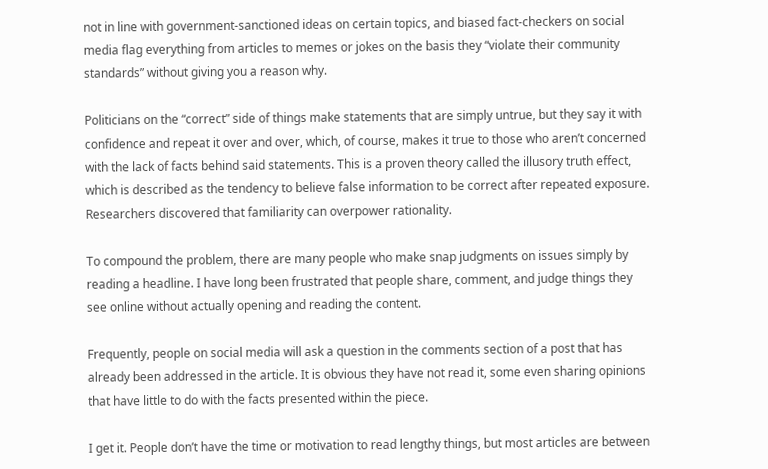not in line with government-sanctioned ideas on certain topics, and biased fact-checkers on social media flag everything from articles to memes or jokes on the basis they “violate their community standards” without giving you a reason why.

Politicians on the “correct” side of things make statements that are simply untrue, but they say it with confidence and repeat it over and over, which, of course, makes it true to those who aren’t concerned with the lack of facts behind said statements. This is a proven theory called the illusory truth effect, which is described as the tendency to believe false information to be correct after repeated exposure. Researchers discovered that familiarity can overpower rationality.

To compound the problem, there are many people who make snap judgments on issues simply by reading a headline. I have long been frustrated that people share, comment, and judge things they see online without actually opening and reading the content.

Frequently, people on social media will ask a question in the comments section of a post that has already been addressed in the article. It is obvious they have not read it, some even sharing opinions that have little to do with the facts presented within the piece.

I get it. People don’t have the time or motivation to read lengthy things, but most articles are between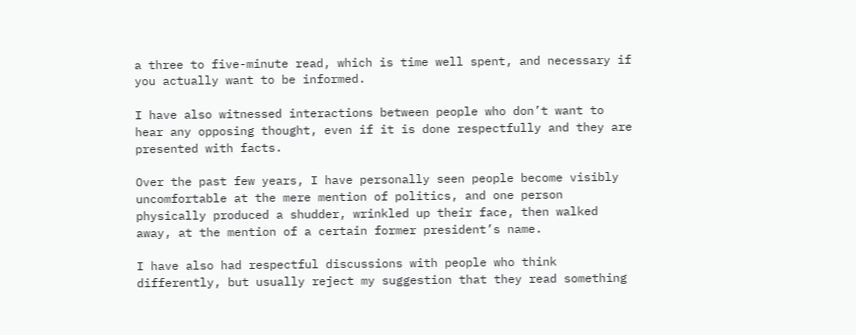a three to five-minute read, which is time well spent, and necessary if you actually want to be informed.

I have also witnessed interactions between people who don’t want to hear any opposing thought, even if it is done respectfully and they are presented with facts.

Over the past few years, I have personally seen people become visibly uncomfortable at the mere mention of politics, and one person physically produced a shudder, wrinkled up their face, then walked away, at the mention of a certain former president’s name.

I have also had respectful discussions with people who think differently, but usually reject my suggestion that they read something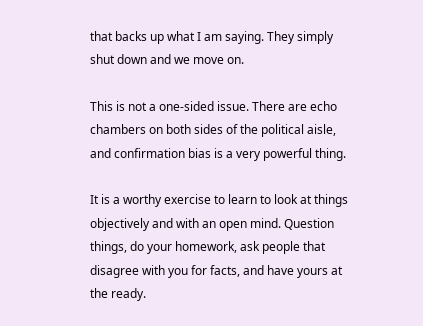that backs up what I am saying. They simply shut down and we move on.

This is not a one-sided issue. There are echo chambers on both sides of the political aisle, and confirmation bias is a very powerful thing.

It is a worthy exercise to learn to look at things objectively and with an open mind. Question things, do your homework, ask people that disagree with you for facts, and have yours at the ready.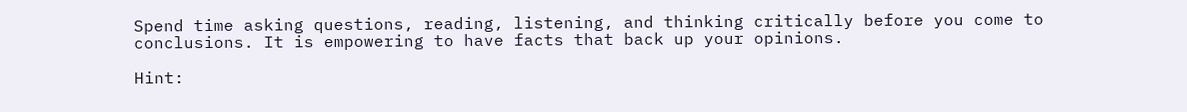Spend time asking questions, reading, listening, and thinking critically before you come to conclusions. It is empowering to have facts that back up your opinions.

Hint: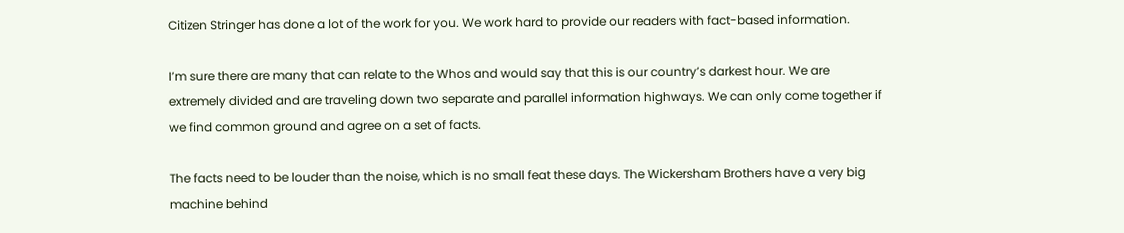Citizen Stringer has done a lot of the work for you. We work hard to provide our readers with fact-based information.

I’m sure there are many that can relate to the Whos and would say that this is our country’s darkest hour. We are extremely divided and are traveling down two separate and parallel information highways. We can only come together if we find common ground and agree on a set of facts.

The facts need to be louder than the noise, which is no small feat these days. The Wickersham Brothers have a very big machine behind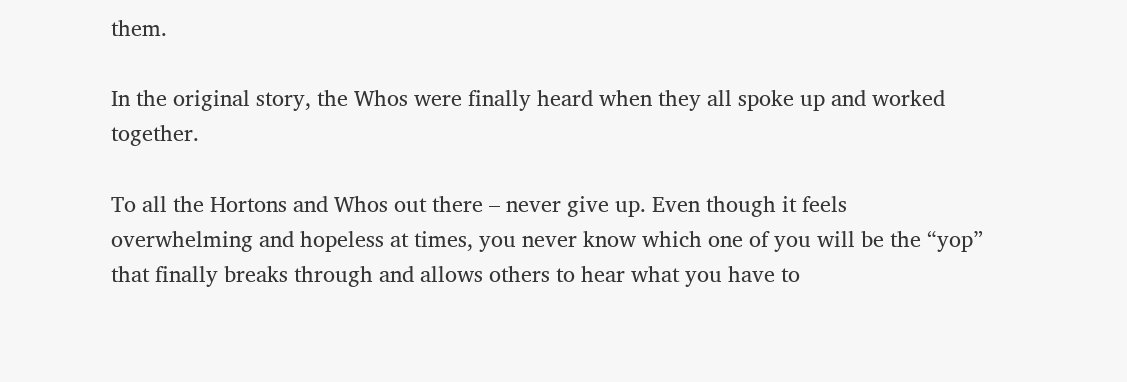them.

In the original story, the Whos were finally heard when they all spoke up and worked together.

To all the Hortons and Whos out there – never give up. Even though it feels overwhelming and hopeless at times, you never know which one of you will be the “yop” that finally breaks through and allows others to hear what you have to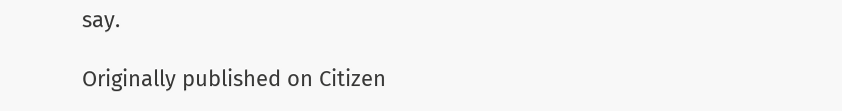say.

Originally published on Citizen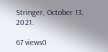Stringer, October 13, 2021.

67 views0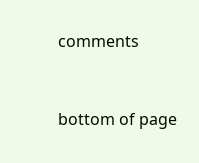comments


bottom of page